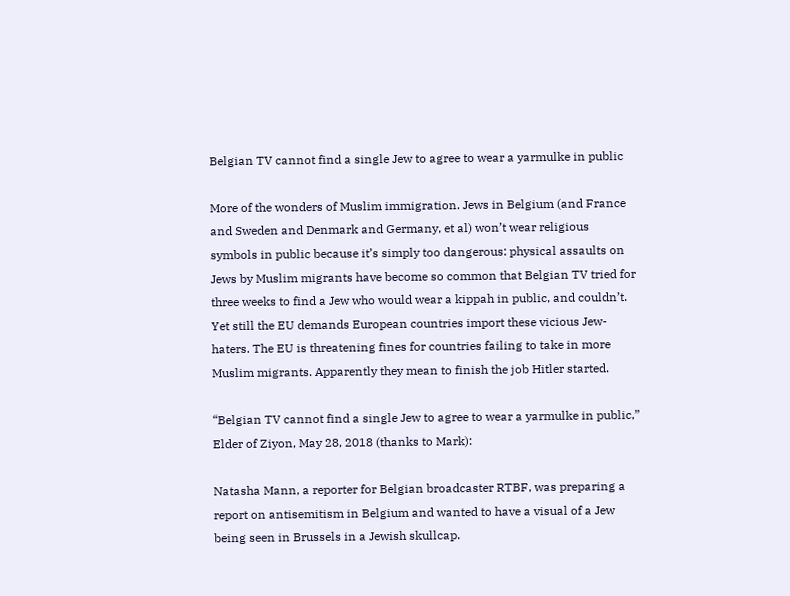Belgian TV cannot find a single Jew to agree to wear a yarmulke in public

More of the wonders of Muslim immigration. Jews in Belgium (and France and Sweden and Denmark and Germany, et al) won’t wear religious symbols in public because it’s simply too dangerous: physical assaults on Jews by Muslim migrants have become so common that Belgian TV tried for three weeks to find a Jew who would wear a kippah in public, and couldn’t. Yet still the EU demands European countries import these vicious Jew-haters. The EU is threatening fines for countries failing to take in more Muslim migrants. Apparently they mean to finish the job Hitler started.

“Belgian TV cannot find a single Jew to agree to wear a yarmulke in public,” Elder of Ziyon, May 28, 2018 (thanks to Mark):

Natasha Mann, a reporter for Belgian broadcaster RTBF, was preparing a report on antisemitism in Belgium and wanted to have a visual of a Jew being seen in Brussels in a Jewish skullcap.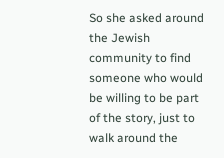So she asked around the Jewish community to find someone who would be willing to be part of the story, just to walk around the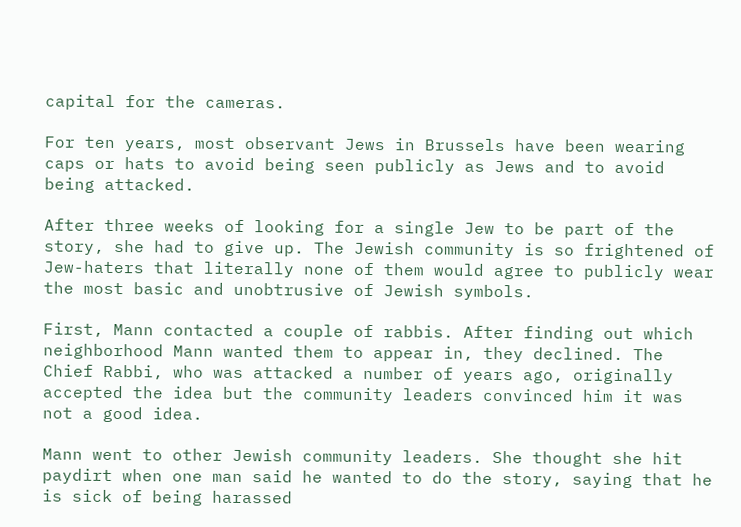capital for the cameras.

For ten years, most observant Jews in Brussels have been wearing caps or hats to avoid being seen publicly as Jews and to avoid being attacked.

After three weeks of looking for a single Jew to be part of the story, she had to give up. The Jewish community is so frightened of Jew-haters that literally none of them would agree to publicly wear the most basic and unobtrusive of Jewish symbols.

First, Mann contacted a couple of rabbis. After finding out which neighborhood Mann wanted them to appear in, they declined. The Chief Rabbi, who was attacked a number of years ago, originally accepted the idea but the community leaders convinced him it was not a good idea.

Mann went to other Jewish community leaders. She thought she hit paydirt when one man said he wanted to do the story, saying that he is sick of being harassed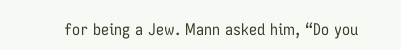for being a Jew. Mann asked him, “Do you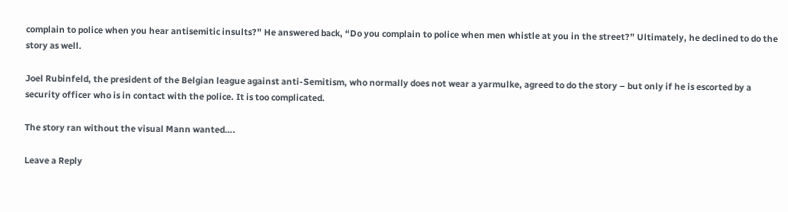complain to police when you hear antisemitic insults?” He answered back, “Do you complain to police when men whistle at you in the street?” Ultimately, he declined to do the story as well.

Joel Rubinfeld, the president of the Belgian league against anti-Semitism, who normally does not wear a yarmulke, agreed to do the story – but only if he is escorted by a security officer who is in contact with the police. It is too complicated.

The story ran without the visual Mann wanted….

Leave a Reply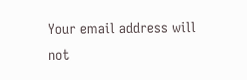Your email address will not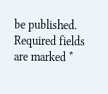be published. Required fields are marked *